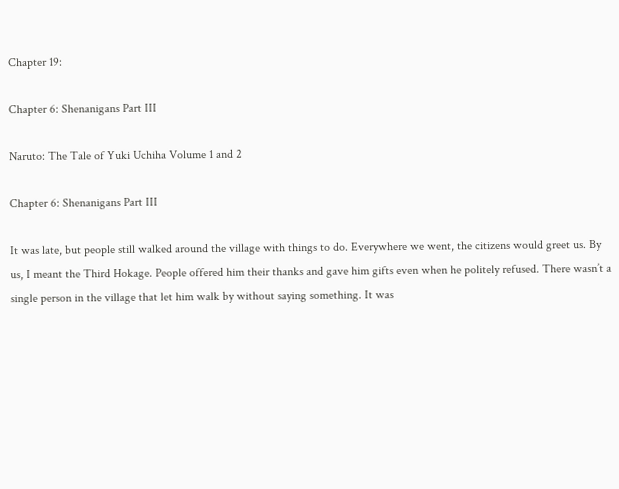Chapter 19:

Chapter 6: Shenanigans Part III

Naruto: The Tale of Yuki Uchiha Volume 1 and 2

Chapter 6: Shenanigans Part III

It was late, but people still walked around the village with things to do. Everywhere we went, the citizens would greet us. By us, I meant the Third Hokage. People offered him their thanks and gave him gifts even when he politely refused. There wasn’t a single person in the village that let him walk by without saying something. It was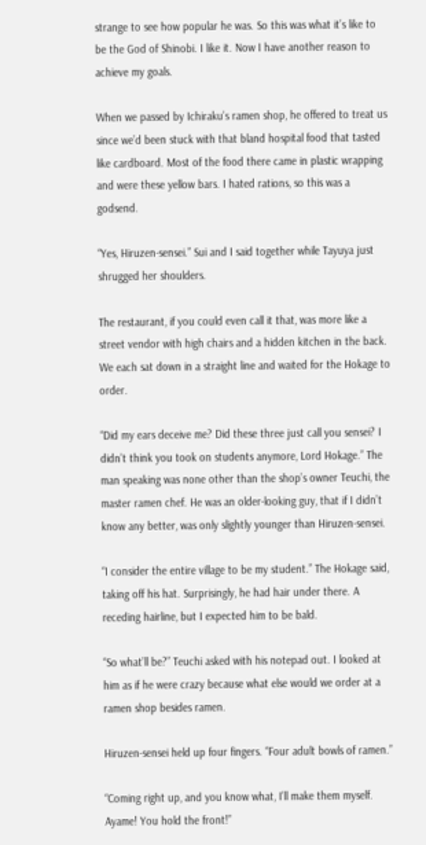strange to see how popular he was. So this was what it’s like to be the God of Shinobi. I like it. Now I have another reason to achieve my goals.

When we passed by Ichiraku’s ramen shop, he offered to treat us since we’d been stuck with that bland hospital food that tasted like cardboard. Most of the food there came in plastic wrapping and were these yellow bars. I hated rations, so this was a godsend.

“Yes, Hiruzen-sensei.” Sui and I said together while Tayuya just shrugged her shoulders.

The restaurant, if you could even call it that, was more like a street vendor with high chairs and a hidden kitchen in the back. We each sat down in a straight line and waited for the Hokage to order.

“Did my ears deceive me? Did these three just call you sensei? I didn’t think you took on students anymore, Lord Hokage.” The man speaking was none other than the shop’s owner Teuchi, the master ramen chef. He was an older-looking guy, that if I didn’t know any better, was only slightly younger than Hiruzen-sensei.

“I consider the entire village to be my student.” The Hokage said, taking off his hat. Surprisingly, he had hair under there. A receding hairline, but I expected him to be bald.

“So what’ll be?” Teuchi asked with his notepad out. I looked at him as if he were crazy because what else would we order at a ramen shop besides ramen.

Hiruzen-sensei held up four fingers. “Four adult bowls of ramen.”

“Coming right up, and you know what, I’ll make them myself. Ayame! You hold the front!”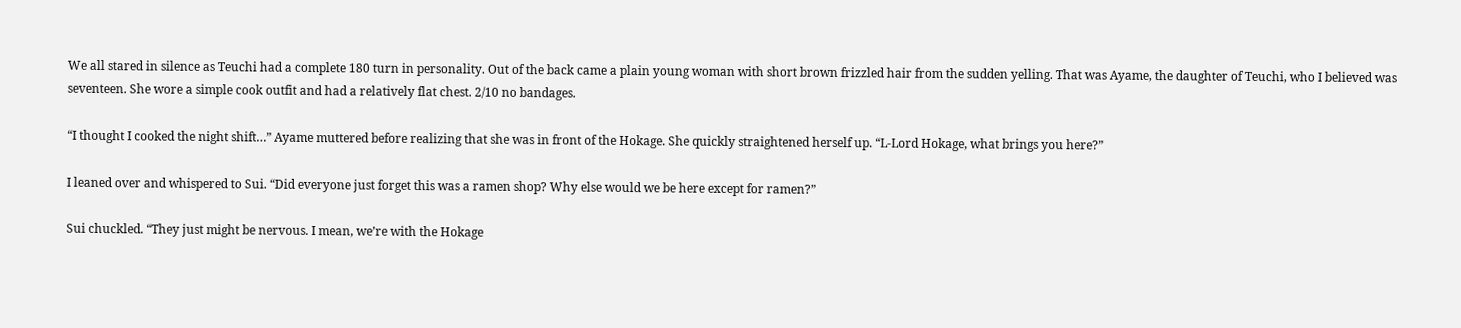We all stared in silence as Teuchi had a complete 180 turn in personality. Out of the back came a plain young woman with short brown frizzled hair from the sudden yelling. That was Ayame, the daughter of Teuchi, who I believed was seventeen. She wore a simple cook outfit and had a relatively flat chest. 2/10 no bandages.

“I thought I cooked the night shift…” Ayame muttered before realizing that she was in front of the Hokage. She quickly straightened herself up. “L-Lord Hokage, what brings you here?”

I leaned over and whispered to Sui. “Did everyone just forget this was a ramen shop? Why else would we be here except for ramen?”

Sui chuckled. “They just might be nervous. I mean, we’re with the Hokage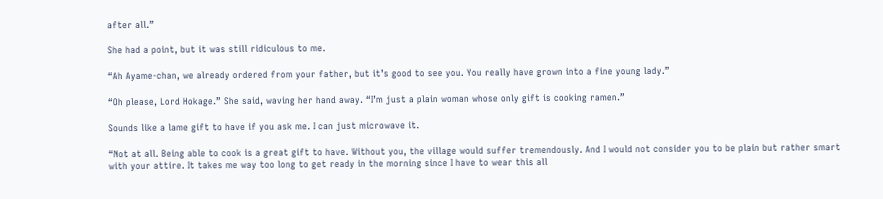after all.”

She had a point, but it was still ridiculous to me.

“Ah Ayame-chan, we already ordered from your father, but it’s good to see you. You really have grown into a fine young lady.”

“Oh please, Lord Hokage.” She said, waving her hand away. “I’m just a plain woman whose only gift is cooking ramen.”

Sounds like a lame gift to have if you ask me. I can just microwave it.

“Not at all. Being able to cook is a great gift to have. Without you, the village would suffer tremendously. And I would not consider you to be plain but rather smart with your attire. It takes me way too long to get ready in the morning since I have to wear this all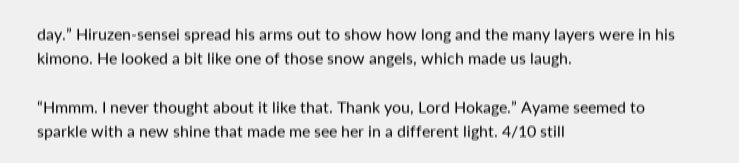day.” Hiruzen-sensei spread his arms out to show how long and the many layers were in his kimono. He looked a bit like one of those snow angels, which made us laugh.

“Hmmm. I never thought about it like that. Thank you, Lord Hokage.” Ayame seemed to sparkle with a new shine that made me see her in a different light. 4/10 still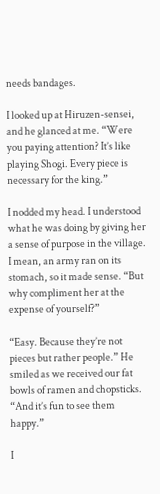needs bandages.

I looked up at Hiruzen-sensei, and he glanced at me. “Were you paying attention? It’s like playing Shogi. Every piece is necessary for the king.”

I nodded my head. I understood what he was doing by giving her a sense of purpose in the village. I mean, an army ran on its stomach, so it made sense. “But why compliment her at the expense of yourself?”

“Easy. Because they’re not pieces but rather people.” He smiled as we received our fat bowls of ramen and chopsticks. “And it’s fun to see them happy.”

I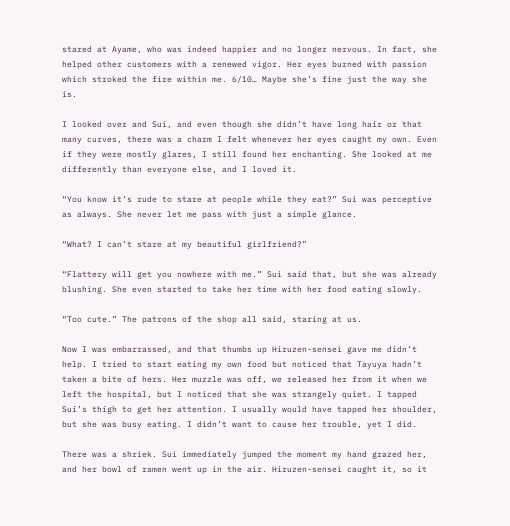stared at Ayame, who was indeed happier and no longer nervous. In fact, she helped other customers with a renewed vigor. Her eyes burned with passion which stroked the fire within me. 6/10… Maybe she’s fine just the way she is.

I looked over and Sui, and even though she didn’t have long hair or that many curves, there was a charm I felt whenever her eyes caught my own. Even if they were mostly glares, I still found her enchanting. She looked at me differently than everyone else, and I loved it.

“You know it’s rude to stare at people while they eat?” Sui was perceptive as always. She never let me pass with just a simple glance.

“What? I can’t stare at my beautiful girlfriend?”

“Flattery will get you nowhere with me.” Sui said that, but she was already blushing. She even started to take her time with her food eating slowly.

“Too cute.” The patrons of the shop all said, staring at us.

Now I was embarrassed, and that thumbs up Hiruzen-sensei gave me didn’t help. I tried to start eating my own food but noticed that Tayuya hadn’t taken a bite of hers. Her muzzle was off, we released her from it when we left the hospital, but I noticed that she was strangely quiet. I tapped Sui’s thigh to get her attention. I usually would have tapped her shoulder, but she was busy eating. I didn’t want to cause her trouble, yet I did.

There was a shriek. Sui immediately jumped the moment my hand grazed her, and her bowl of ramen went up in the air. Hiruzen-sensei caught it, so it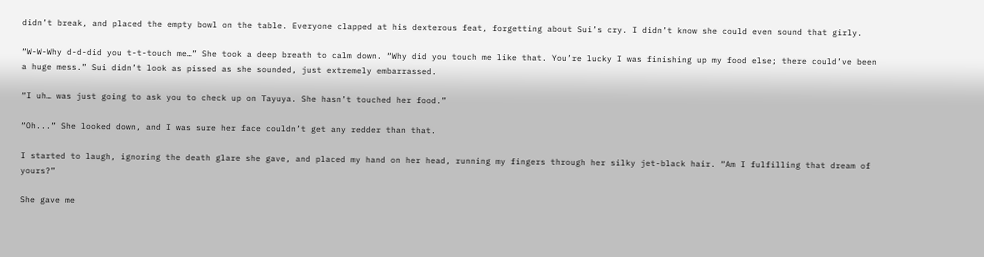didn’t break, and placed the empty bowl on the table. Everyone clapped at his dexterous feat, forgetting about Sui’s cry. I didn’t know she could even sound that girly.

“W-W-Why d-d-did you t-t-touch me…” She took a deep breath to calm down. “Why did you touch me like that. You’re lucky I was finishing up my food else; there could’ve been a huge mess.” Sui didn’t look as pissed as she sounded, just extremely embarrassed.

“I uh… was just going to ask you to check up on Tayuya. She hasn’t touched her food.”

“Oh...” She looked down, and I was sure her face couldn’t get any redder than that.

I started to laugh, ignoring the death glare she gave, and placed my hand on her head, running my fingers through her silky jet-black hair. “Am I fulfilling that dream of yours?”

She gave me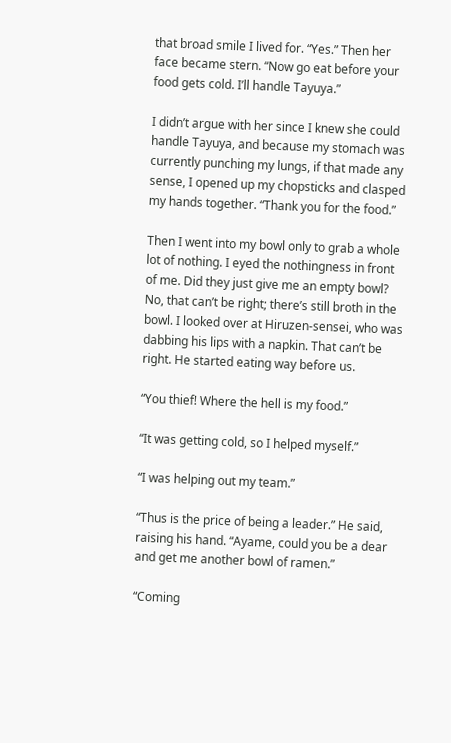that broad smile I lived for. “Yes.” Then her face became stern. “Now go eat before your food gets cold. I’ll handle Tayuya.”

I didn’t argue with her since I knew she could handle Tayuya, and because my stomach was currently punching my lungs, if that made any sense, I opened up my chopsticks and clasped my hands together. “Thank you for the food.”

Then I went into my bowl only to grab a whole lot of nothing. I eyed the nothingness in front of me. Did they just give me an empty bowl? No, that can’t be right; there’s still broth in the bowl. I looked over at Hiruzen-sensei, who was dabbing his lips with a napkin. That can’t be right. He started eating way before us.

“You thief! Where the hell is my food.”

“It was getting cold, so I helped myself.”

“I was helping out my team.”

“Thus is the price of being a leader.” He said, raising his hand. “Ayame, could you be a dear and get me another bowl of ramen.”

“Coming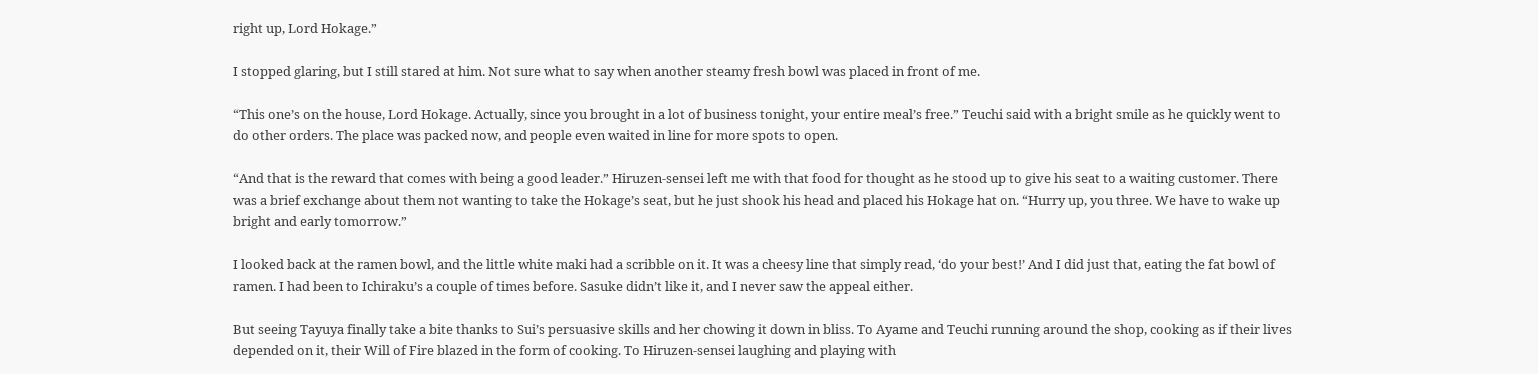right up, Lord Hokage.”

I stopped glaring, but I still stared at him. Not sure what to say when another steamy fresh bowl was placed in front of me.

“This one’s on the house, Lord Hokage. Actually, since you brought in a lot of business tonight, your entire meal’s free.” Teuchi said with a bright smile as he quickly went to do other orders. The place was packed now, and people even waited in line for more spots to open.

“And that is the reward that comes with being a good leader.” Hiruzen-sensei left me with that food for thought as he stood up to give his seat to a waiting customer. There was a brief exchange about them not wanting to take the Hokage’s seat, but he just shook his head and placed his Hokage hat on. “Hurry up, you three. We have to wake up bright and early tomorrow.”

I looked back at the ramen bowl, and the little white maki had a scribble on it. It was a cheesy line that simply read, ‘do your best!’ And I did just that, eating the fat bowl of ramen. I had been to Ichiraku’s a couple of times before. Sasuke didn’t like it, and I never saw the appeal either.

But seeing Tayuya finally take a bite thanks to Sui’s persuasive skills and her chowing it down in bliss. To Ayame and Teuchi running around the shop, cooking as if their lives depended on it, their Will of Fire blazed in the form of cooking. To Hiruzen-sensei laughing and playing with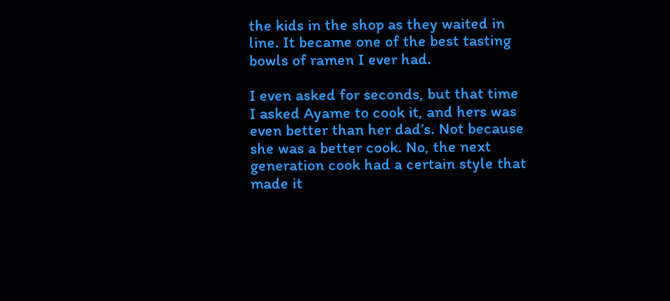the kids in the shop as they waited in line. It became one of the best tasting bowls of ramen I ever had.

I even asked for seconds, but that time I asked Ayame to cook it, and hers was even better than her dad’s. Not because she was a better cook. No, the next generation cook had a certain style that made it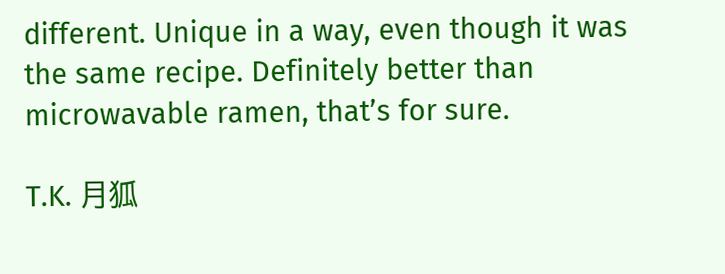different. Unique in a way, even though it was the same recipe. Definitely better than microwavable ramen, that’s for sure.

T.K. 月狐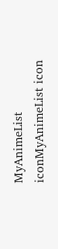MyAnimeList iconMyAnimeList icon